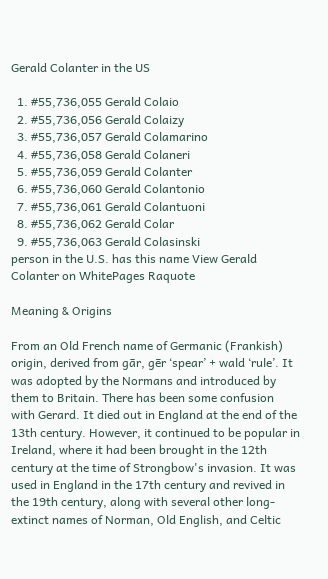Gerald Colanter in the US

  1. #55,736,055 Gerald Colaio
  2. #55,736,056 Gerald Colaizy
  3. #55,736,057 Gerald Colamarino
  4. #55,736,058 Gerald Colaneri
  5. #55,736,059 Gerald Colanter
  6. #55,736,060 Gerald Colantonio
  7. #55,736,061 Gerald Colantuoni
  8. #55,736,062 Gerald Colar
  9. #55,736,063 Gerald Colasinski
person in the U.S. has this name View Gerald Colanter on WhitePages Raquote

Meaning & Origins

From an Old French name of Germanic (Frankish) origin, derived from gār, gēr ‘spear’ + wald ‘rule’. It was adopted by the Normans and introduced by them to Britain. There has been some confusion with Gerard. It died out in England at the end of the 13th century. However, it continued to be popular in Ireland, where it had been brought in the 12th century at the time of Strongbow's invasion. It was used in England in the 17th century and revived in the 19th century, along with several other long-extinct names of Norman, Old English, and Celtic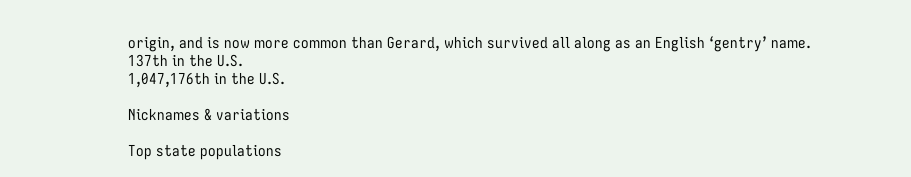origin, and is now more common than Gerard, which survived all along as an English ‘gentry’ name.
137th in the U.S.
1,047,176th in the U.S.

Nicknames & variations

Top state populations